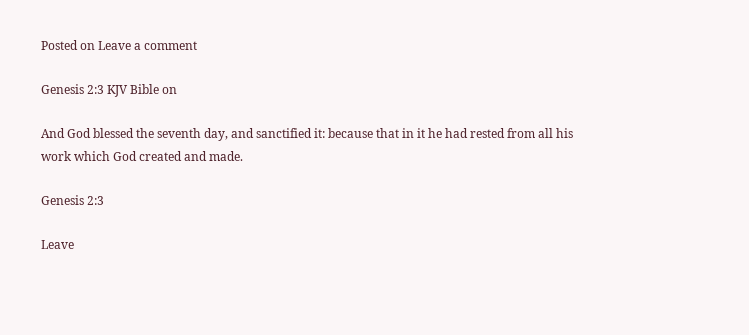Posted on Leave a comment

Genesis 2:3 KJV Bible on

And God blessed the seventh day, and sanctified it: because that in it he had rested from all his work which God created and made.

Genesis 2:3

Leave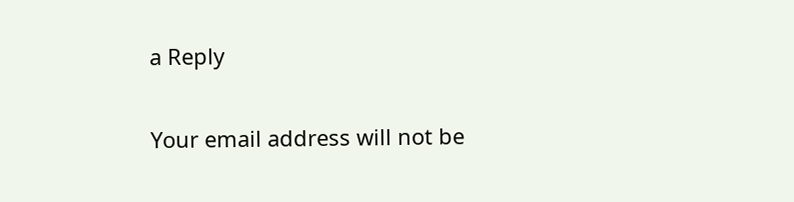a Reply

Your email address will not be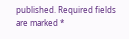published. Required fields are marked *